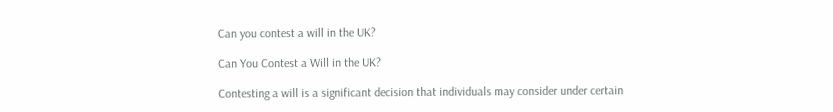Can you contest a will in the UK?

Can You Contest a Will in the UK?

Contesting a will is a significant decision that individuals may consider under certain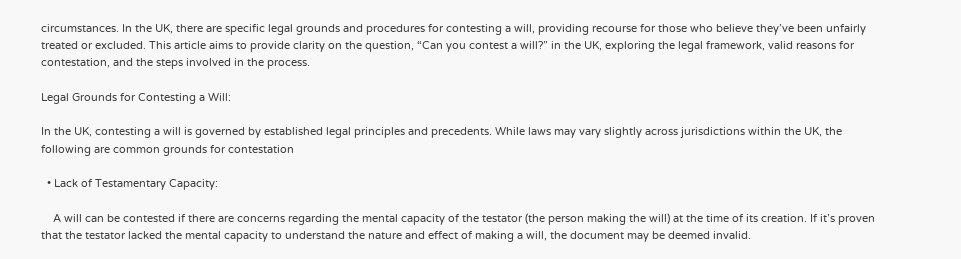circumstances. In the UK, there are specific legal grounds and procedures for contesting a will, providing recourse for those who believe they’ve been unfairly treated or excluded. This article aims to provide clarity on the question, “Can you contest a will?” in the UK, exploring the legal framework, valid reasons for contestation, and the steps involved in the process.

Legal Grounds for Contesting a Will:

In the UK, contesting a will is governed by established legal principles and precedents. While laws may vary slightly across jurisdictions within the UK, the following are common grounds for contestation

  • Lack of Testamentary Capacity:

    A will can be contested if there are concerns regarding the mental capacity of the testator (the person making the will) at the time of its creation. If it’s proven that the testator lacked the mental capacity to understand the nature and effect of making a will, the document may be deemed invalid.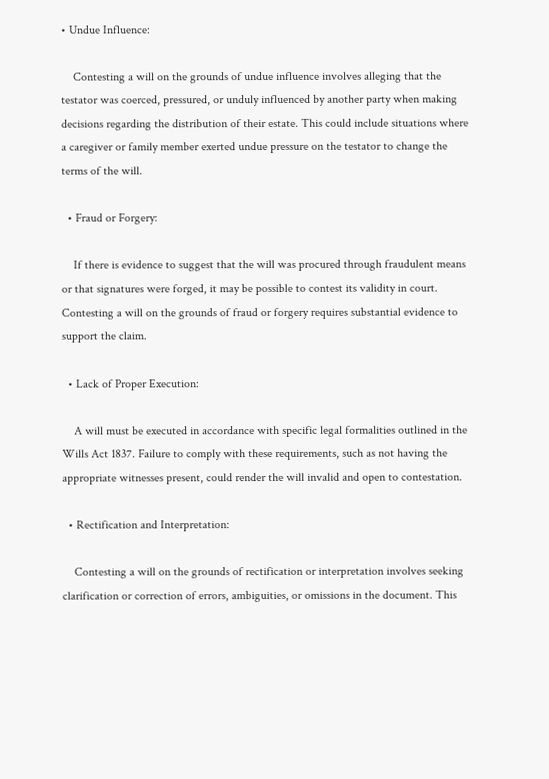• Undue Influence:

    Contesting a will on the grounds of undue influence involves alleging that the testator was coerced, pressured, or unduly influenced by another party when making decisions regarding the distribution of their estate. This could include situations where a caregiver or family member exerted undue pressure on the testator to change the terms of the will.

  • Fraud or Forgery:

    If there is evidence to suggest that the will was procured through fraudulent means or that signatures were forged, it may be possible to contest its validity in court. Contesting a will on the grounds of fraud or forgery requires substantial evidence to support the claim.

  • Lack of Proper Execution:

    A will must be executed in accordance with specific legal formalities outlined in the Wills Act 1837. Failure to comply with these requirements, such as not having the appropriate witnesses present, could render the will invalid and open to contestation.

  • Rectification and Interpretation:

    Contesting a will on the grounds of rectification or interpretation involves seeking clarification or correction of errors, ambiguities, or omissions in the document. This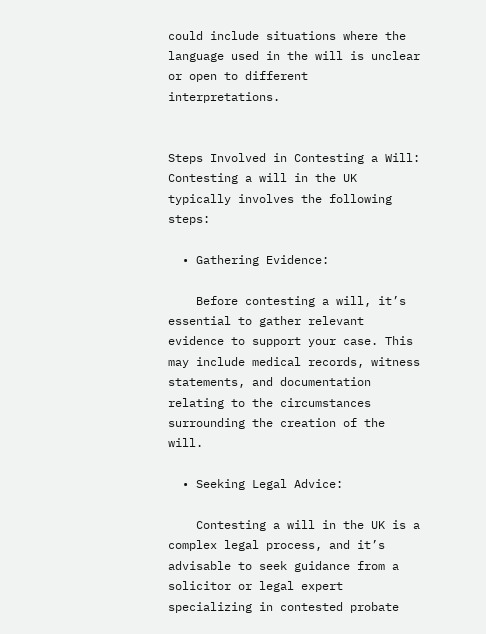could include situations where the language used in the will is unclear or open to different interpretations.


Steps Involved in Contesting a Will: Contesting a will in the UK typically involves the following steps:

  • Gathering Evidence:

    Before contesting a will, it’s essential to gather relevant evidence to support your case. This may include medical records, witness statements, and documentation relating to the circumstances surrounding the creation of the will.

  • Seeking Legal Advice:

    Contesting a will in the UK is a complex legal process, and it’s advisable to seek guidance from a solicitor or legal expert specializing in contested probate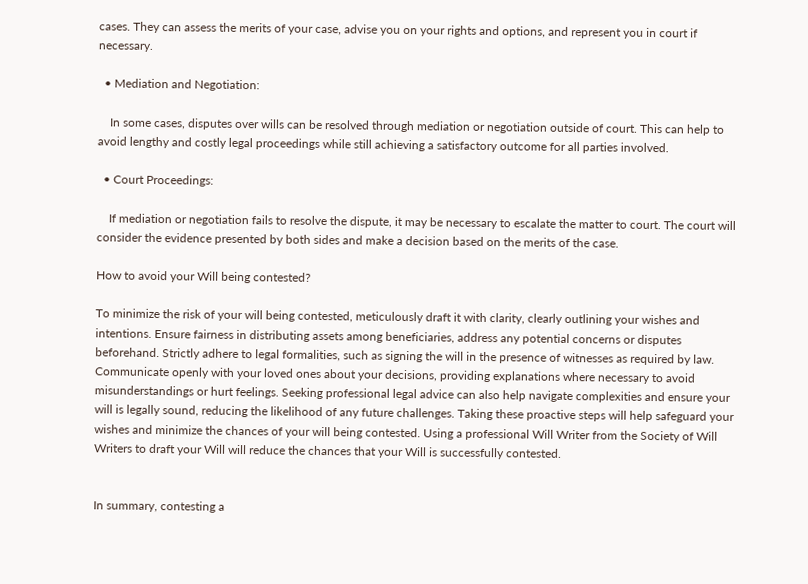cases. They can assess the merits of your case, advise you on your rights and options, and represent you in court if necessary.

  • Mediation and Negotiation:

    In some cases, disputes over wills can be resolved through mediation or negotiation outside of court. This can help to avoid lengthy and costly legal proceedings while still achieving a satisfactory outcome for all parties involved.

  • Court Proceedings:

    If mediation or negotiation fails to resolve the dispute, it may be necessary to escalate the matter to court. The court will consider the evidence presented by both sides and make a decision based on the merits of the case.

How to avoid your Will being contested?

To minimize the risk of your will being contested, meticulously draft it with clarity, clearly outlining your wishes and intentions. Ensure fairness in distributing assets among beneficiaries, address any potential concerns or disputes beforehand. Strictly adhere to legal formalities, such as signing the will in the presence of witnesses as required by law. Communicate openly with your loved ones about your decisions, providing explanations where necessary to avoid misunderstandings or hurt feelings. Seeking professional legal advice can also help navigate complexities and ensure your will is legally sound, reducing the likelihood of any future challenges. Taking these proactive steps will help safeguard your wishes and minimize the chances of your will being contested. Using a professional Will Writer from the Society of Will Writers to draft your Will will reduce the chances that your Will is successfully contested.


In summary, contesting a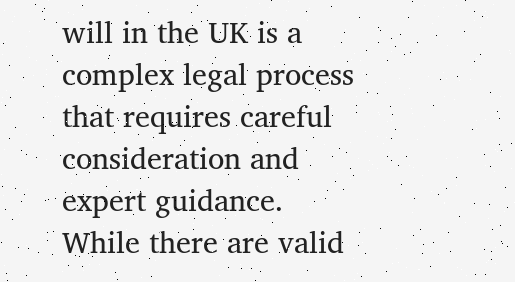will in the UK is a complex legal process that requires careful consideration and expert guidance. While there are valid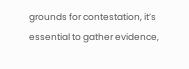grounds for contestation, it’s essential to gather evidence,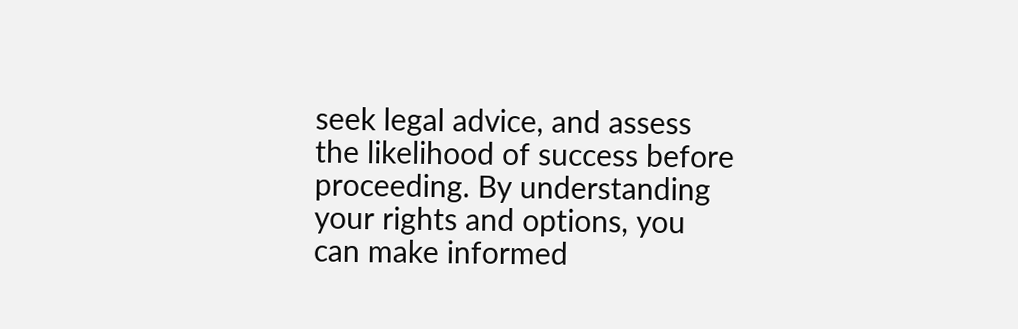seek legal advice, and assess the likelihood of success before proceeding. By understanding your rights and options, you can make informed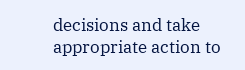decisions and take appropriate action to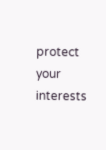protect your interests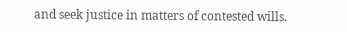and seek justice in matters of contested wills.